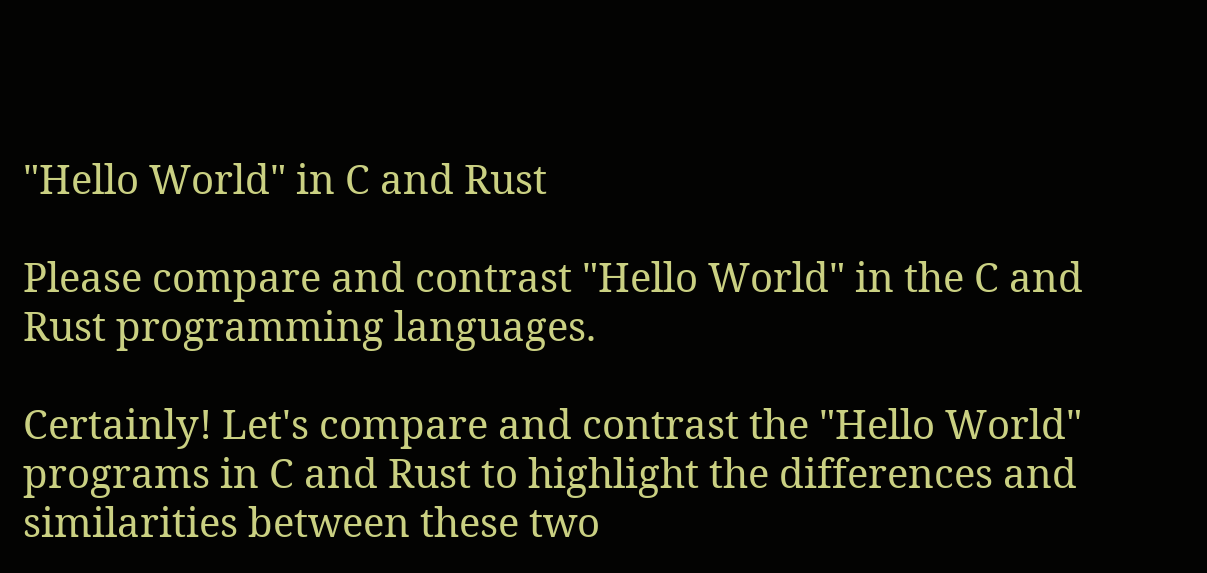"Hello World" in C and Rust

Please compare and contrast "Hello World" in the C and Rust programming languages.

Certainly! Let's compare and contrast the "Hello World" programs in C and Rust to highlight the differences and similarities between these two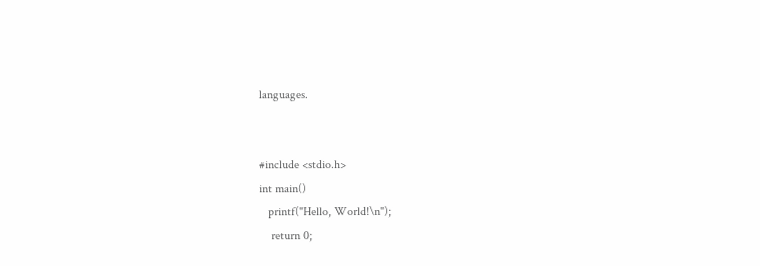languages.


#include <stdio.h>
int main()
   printf("Hello, World!\n");
    return 0;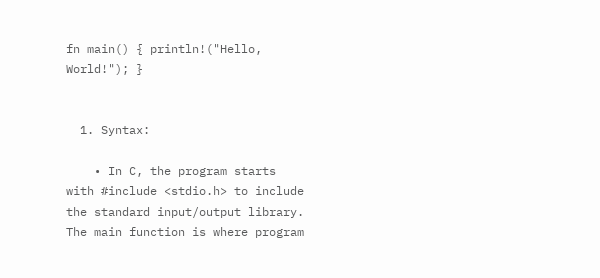fn main() { println!("Hello, World!"); }


  1. Syntax:

    • In C, the program starts with #include <stdio.h> to include the standard input/output library. The main function is where program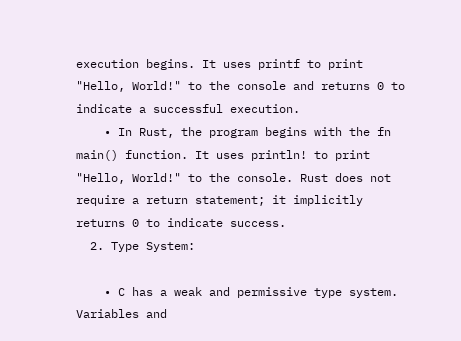execution begins. It uses printf to print "Hello, World!" to the console and returns 0 to indicate a successful execution.
    • In Rust, the program begins with the fn main() function. It uses println! to print "Hello, World!" to the console. Rust does not require a return statement; it implicitly returns 0 to indicate success.
  2. Type System:

    • C has a weak and permissive type system. Variables and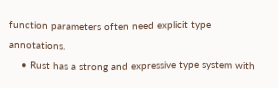function parameters often need explicit type annotations.
    • Rust has a strong and expressive type system with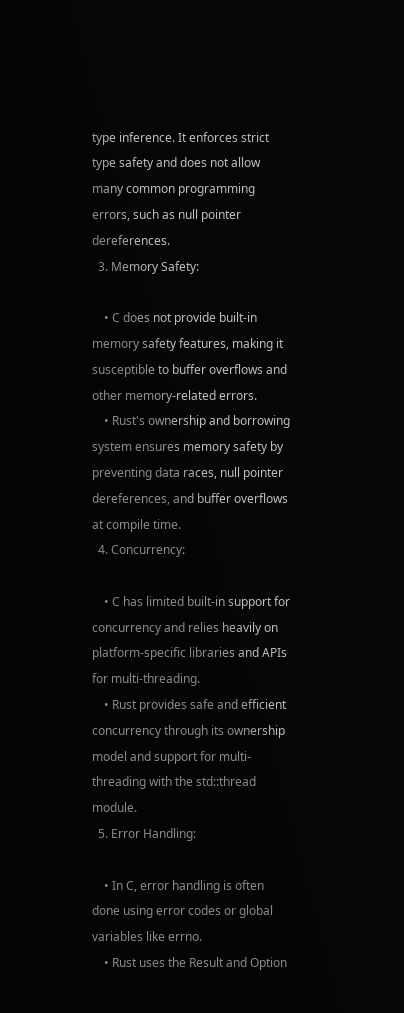type inference. It enforces strict type safety and does not allow many common programming errors, such as null pointer dereferences.
  3. Memory Safety:

    • C does not provide built-in memory safety features, making it susceptible to buffer overflows and other memory-related errors.
    • Rust's ownership and borrowing system ensures memory safety by preventing data races, null pointer dereferences, and buffer overflows at compile time.
  4. Concurrency:

    • C has limited built-in support for concurrency and relies heavily on platform-specific libraries and APIs for multi-threading.
    • Rust provides safe and efficient concurrency through its ownership model and support for multi-threading with the std::thread module.
  5. Error Handling:

    • In C, error handling is often done using error codes or global variables like errno.
    • Rust uses the Result and Option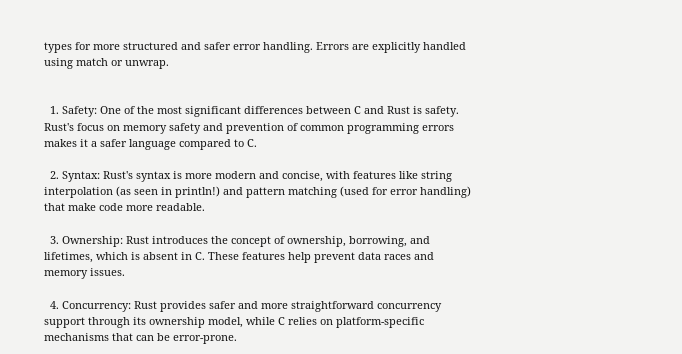types for more structured and safer error handling. Errors are explicitly handled using match or unwrap.


  1. Safety: One of the most significant differences between C and Rust is safety. Rust's focus on memory safety and prevention of common programming errors makes it a safer language compared to C.

  2. Syntax: Rust's syntax is more modern and concise, with features like string interpolation (as seen in println!) and pattern matching (used for error handling) that make code more readable.

  3. Ownership: Rust introduces the concept of ownership, borrowing, and lifetimes, which is absent in C. These features help prevent data races and memory issues.

  4. Concurrency: Rust provides safer and more straightforward concurrency support through its ownership model, while C relies on platform-specific mechanisms that can be error-prone.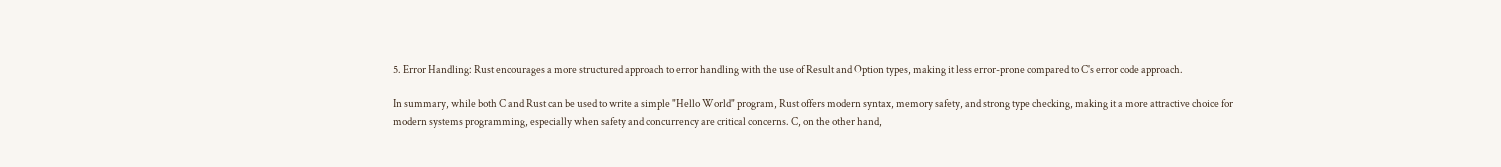5. Error Handling: Rust encourages a more structured approach to error handling with the use of Result and Option types, making it less error-prone compared to C's error code approach.

In summary, while both C and Rust can be used to write a simple "Hello World" program, Rust offers modern syntax, memory safety, and strong type checking, making it a more attractive choice for modern systems programming, especially when safety and concurrency are critical concerns. C, on the other hand,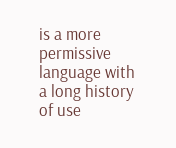is a more permissive language with a long history of use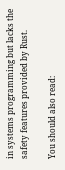in systems programming but lacks the safety features provided by Rust.

You should also read: